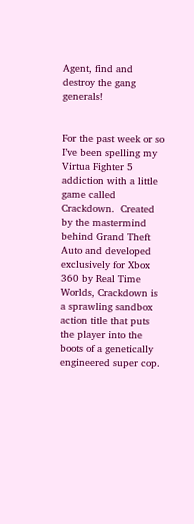Agent, find and destroy the gang generals!


For the past week or so I’ve been spelling my Virtua Fighter 5 addiction with a little game called Crackdown.  Created by the mastermind behind Grand Theft Auto and developed exclusively for Xbox 360 by Real Time Worlds, Crackdown is a sprawling sandbox action title that puts the player into the boots of a genetically engineered super cop.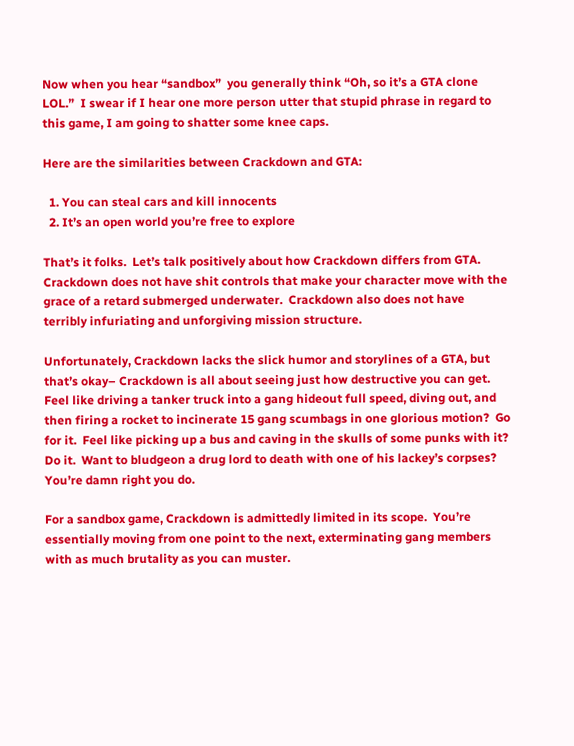Now when you hear “sandbox”  you generally think “Oh, so it’s a GTA clone LOL.”  I swear if I hear one more person utter that stupid phrase in regard to this game, I am going to shatter some knee caps.

Here are the similarities between Crackdown and GTA:

  1. You can steal cars and kill innocents
  2. It’s an open world you’re free to explore

That’s it folks.  Let’s talk positively about how Crackdown differs from GTA.  Crackdown does not have shit controls that make your character move with the grace of a retard submerged underwater.  Crackdown also does not have terribly infuriating and unforgiving mission structure.

Unfortunately, Crackdown lacks the slick humor and storylines of a GTA, but that’s okay– Crackdown is all about seeing just how destructive you can get.  Feel like driving a tanker truck into a gang hideout full speed, diving out, and then firing a rocket to incinerate 15 gang scumbags in one glorious motion?  Go for it.  Feel like picking up a bus and caving in the skulls of some punks with it?  Do it.  Want to bludgeon a drug lord to death with one of his lackey’s corpses?  You’re damn right you do.

For a sandbox game, Crackdown is admittedly limited in its scope.  You’re essentially moving from one point to the next, exterminating gang members with as much brutality as you can muster.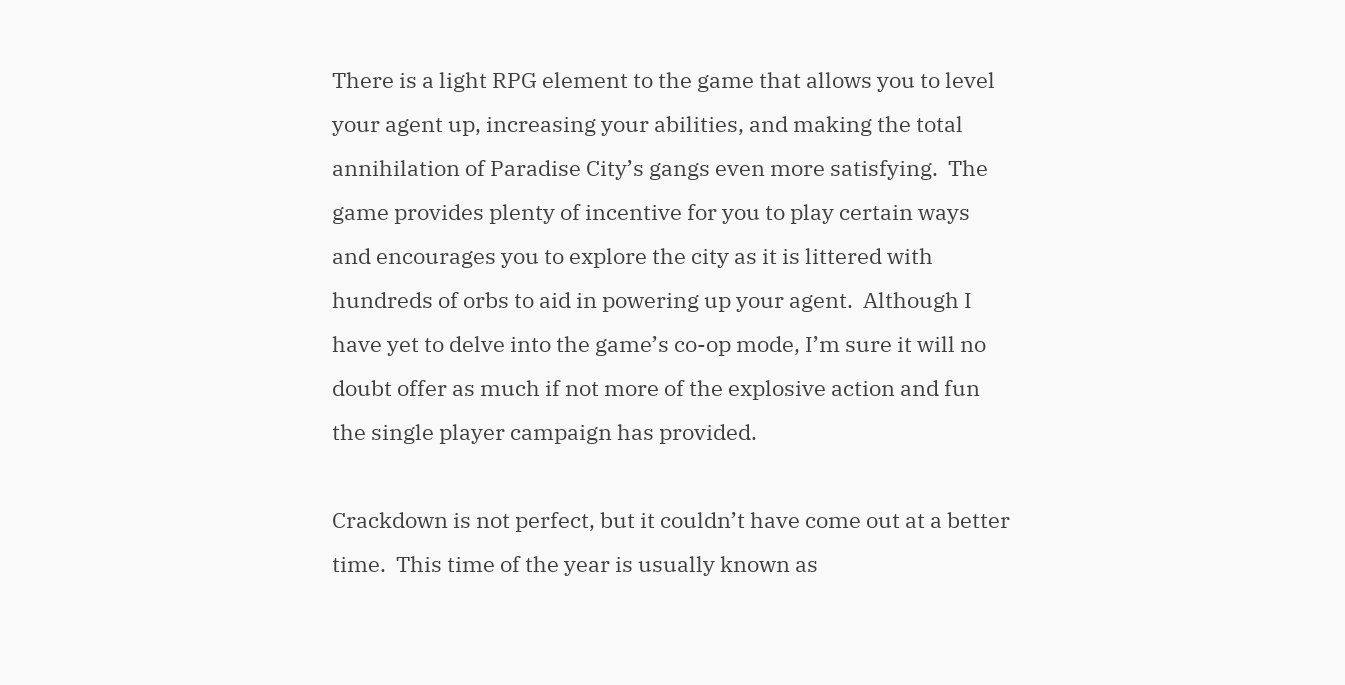There is a light RPG element to the game that allows you to level your agent up, increasing your abilities, and making the total annihilation of Paradise City’s gangs even more satisfying.  The game provides plenty of incentive for you to play certain ways and encourages you to explore the city as it is littered with hundreds of orbs to aid in powering up your agent.  Although I have yet to delve into the game’s co-op mode, I’m sure it will no doubt offer as much if not more of the explosive action and fun the single player campaign has provided.

Crackdown is not perfect, but it couldn’t have come out at a better time.  This time of the year is usually known as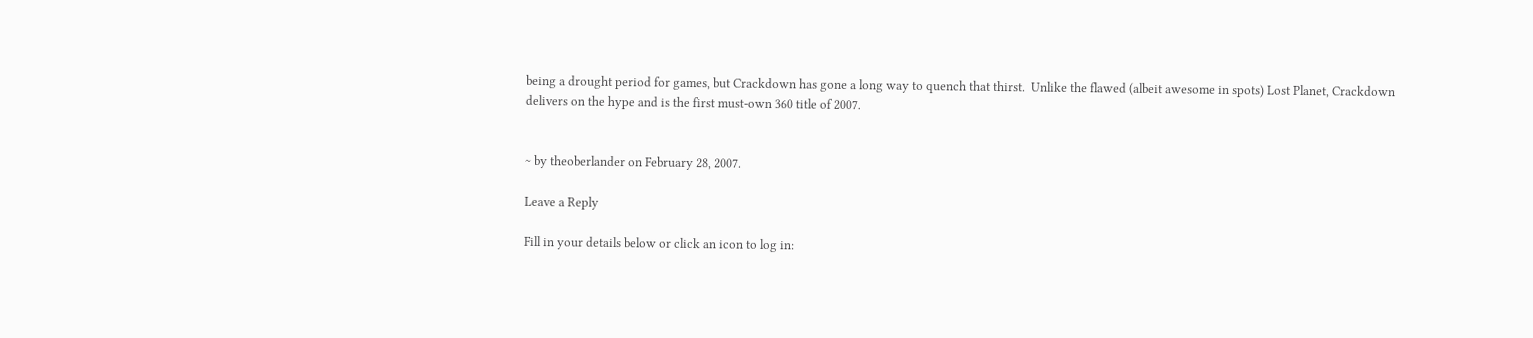being a drought period for games, but Crackdown has gone a long way to quench that thirst.  Unlike the flawed (albeit awesome in spots) Lost Planet, Crackdown delivers on the hype and is the first must-own 360 title of 2007.


~ by theoberlander on February 28, 2007.

Leave a Reply

Fill in your details below or click an icon to log in: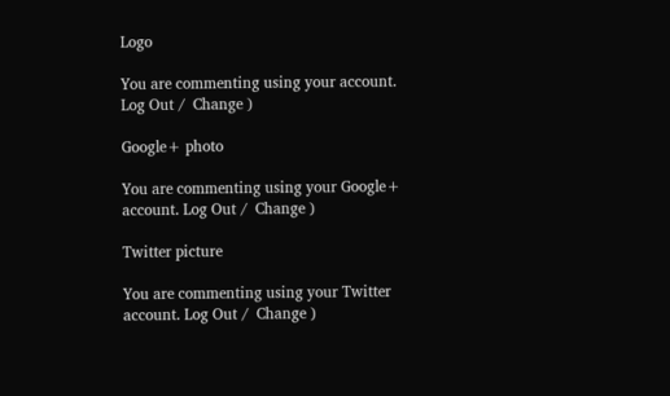Logo

You are commenting using your account. Log Out /  Change )

Google+ photo

You are commenting using your Google+ account. Log Out /  Change )

Twitter picture

You are commenting using your Twitter account. Log Out /  Change )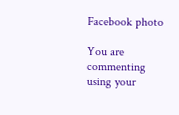Facebook photo

You are commenting using your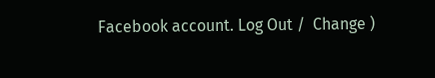Facebook account. Log Out /  Change )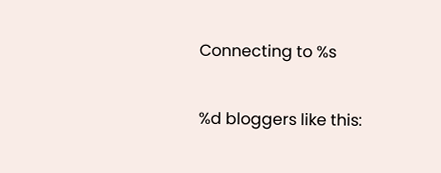Connecting to %s

%d bloggers like this: